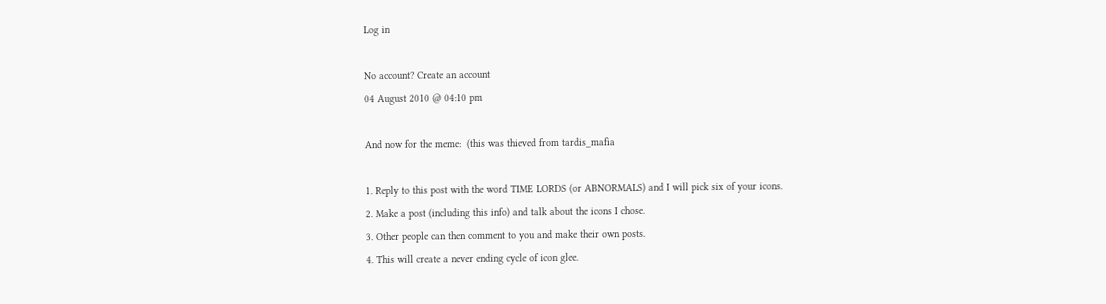Log in

No account? Create an account
04 August 2010 @ 04:10 pm

And now for the meme:  (this was thieved from tardis_mafia

1. Reply to this post with the word TIME LORDS (or ABNORMALS) and I will pick six of your icons.
2. Make a post (including this info) and talk about the icons I chose.
3. Other people can then comment to you and make their own posts.
4. This will create a never ending cycle of icon glee.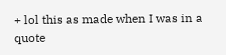+ lol this as made when I was in a quote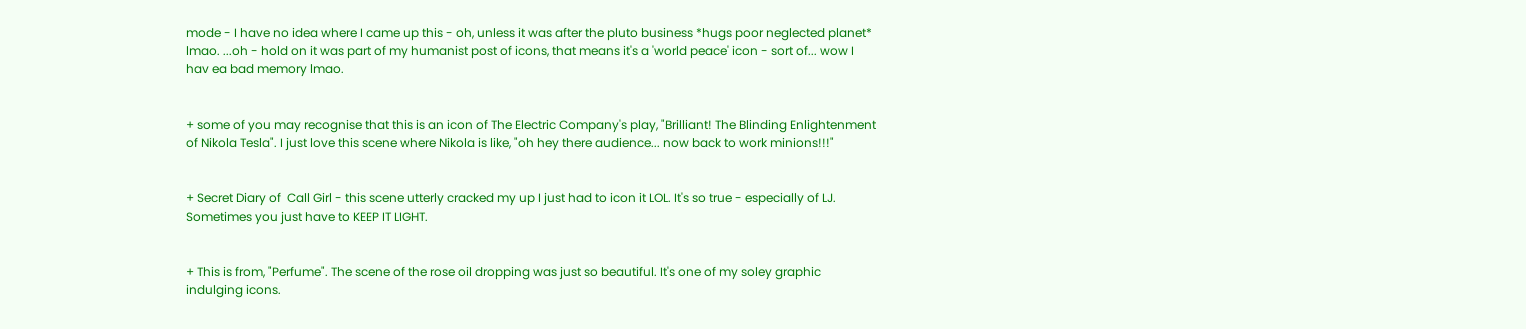mode - I have no idea where I came up this - oh, unless it was after the pluto business *hugs poor neglected planet* lmao. ...oh - hold on it was part of my humanist post of icons, that means it's a 'world peace' icon - sort of... wow I hav ea bad memory lmao.


+ some of you may recognise that this is an icon of The Electric Company's play, "Brilliant! The Blinding Enlightenment of Nikola Tesla". I just love this scene where Nikola is like, "oh hey there audience... now back to work minions!!!"


+ Secret Diary of  Call Girl - this scene utterly cracked my up I just had to icon it LOL. It's so true - especially of LJ. Sometimes you just have to KEEP IT LIGHT.


+ This is from, "Perfume". The scene of the rose oil dropping was just so beautiful. It's one of my soley graphic indulging icons.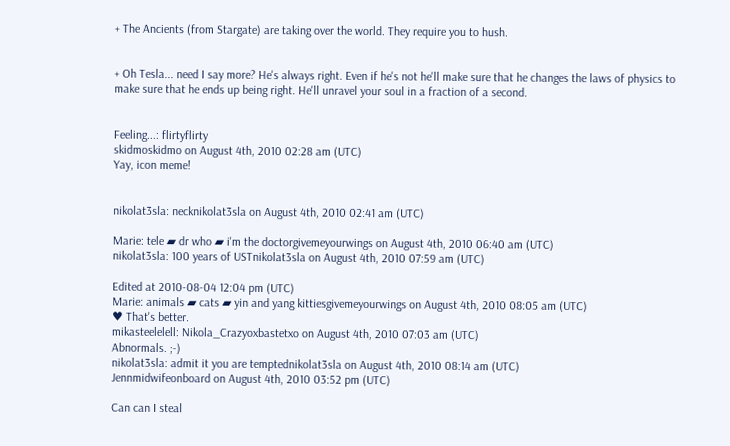+ The Ancients (from Stargate) are taking over the world. They require you to hush.


+ Oh Tesla... need I say more? He's always right. Even if he's not he'll make sure that he changes the laws of physics to make sure that he ends up being right. He'll unravel your soul in a fraction of a second.


Feeling...: flirtyflirty
skidmoskidmo on August 4th, 2010 02:28 am (UTC)
Yay, icon meme!


nikolat3sla: necknikolat3sla on August 4th, 2010 02:41 am (UTC)

Marie: tele ▰ dr who ▰ i'm the doctorgivemeyourwings on August 4th, 2010 06:40 am (UTC)
nikolat3sla: 100 years of USTnikolat3sla on August 4th, 2010 07:59 am (UTC)

Edited at 2010-08-04 12:04 pm (UTC)
Marie: animals ▰ cats ▰ yin and yang kittiesgivemeyourwings on August 4th, 2010 08:05 am (UTC)
♥ That's better.
mikasteelelell: Nikola_Crazyoxbastetxo on August 4th, 2010 07:03 am (UTC)
Abnormals. ;-)
nikolat3sla: admit it you are temptednikolat3sla on August 4th, 2010 08:14 am (UTC)
Jennmidwifeonboard on August 4th, 2010 03:52 pm (UTC)

Can can I steal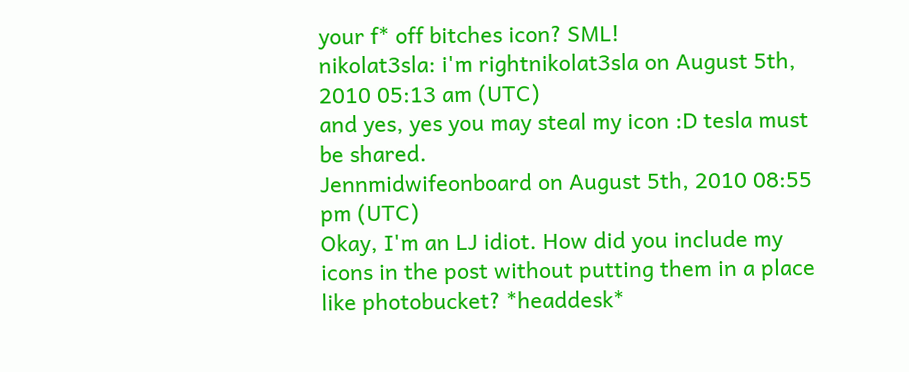your f* off bitches icon? SML!
nikolat3sla: i'm rightnikolat3sla on August 5th, 2010 05:13 am (UTC)
and yes, yes you may steal my icon :D tesla must be shared.
Jennmidwifeonboard on August 5th, 2010 08:55 pm (UTC)
Okay, I'm an LJ idiot. How did you include my icons in the post without putting them in a place like photobucket? *headdesk*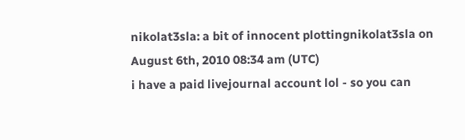nikolat3sla: a bit of innocent plottingnikolat3sla on August 6th, 2010 08:34 am (UTC)
i have a paid livejournal account lol - so you can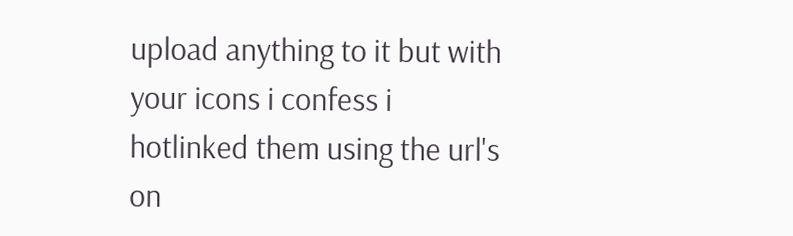upload anything to it but with your icons i confess i hotlinked them using the url's on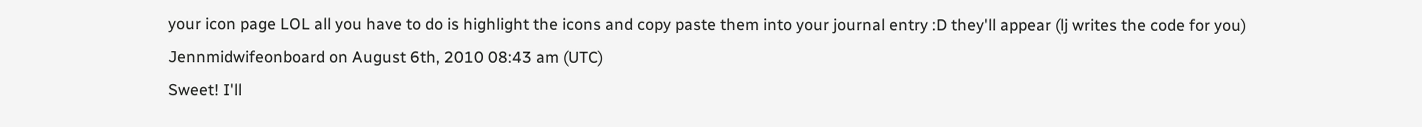your icon page LOL all you have to do is highlight the icons and copy paste them into your journal entry :D they'll appear (lj writes the code for you)
Jennmidwifeonboard on August 6th, 2010 08:43 am (UTC)
Sweet! I'll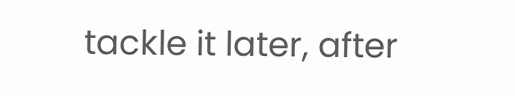tackle it later, after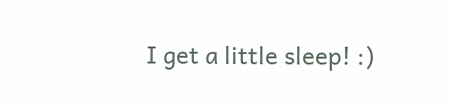I get a little sleep! :)